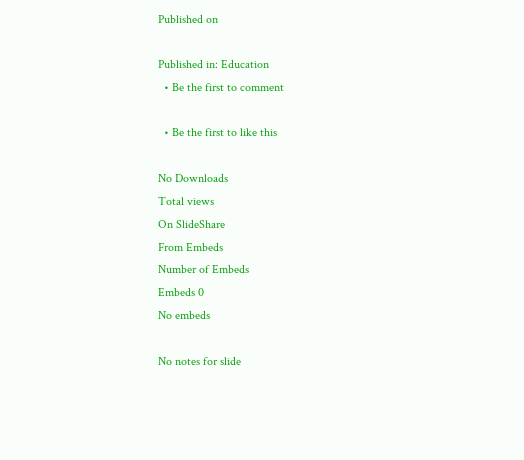Published on

Published in: Education
  • Be the first to comment

  • Be the first to like this

No Downloads
Total views
On SlideShare
From Embeds
Number of Embeds
Embeds 0
No embeds

No notes for slide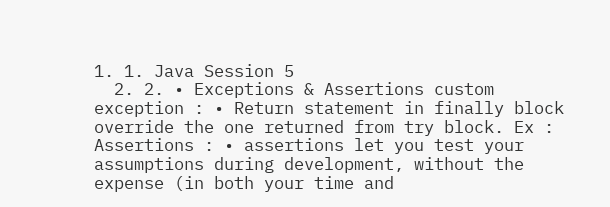1. 1. Java Session 5
  2. 2. • Exceptions & Assertions custom exception : • Return statement in finally block override the one returned from try block. Ex : Assertions : • assertions let you test your assumptions during development, without the expense (in both your time and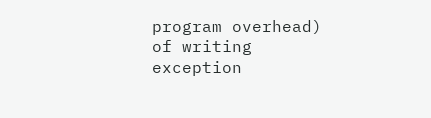program overhead) of writing exception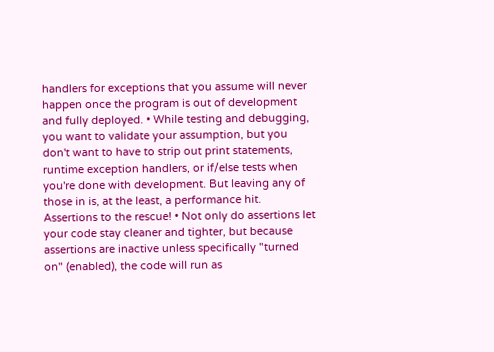handlers for exceptions that you assume will never happen once the program is out of development and fully deployed. • While testing and debugging, you want to validate your assumption, but you don't want to have to strip out print statements, runtime exception handlers, or if/else tests when you're done with development. But leaving any of those in is, at the least, a performance hit. Assertions to the rescue! • Not only do assertions let your code stay cleaner and tighter, but because assertions are inactive unless specifically "turned on" (enabled), the code will run as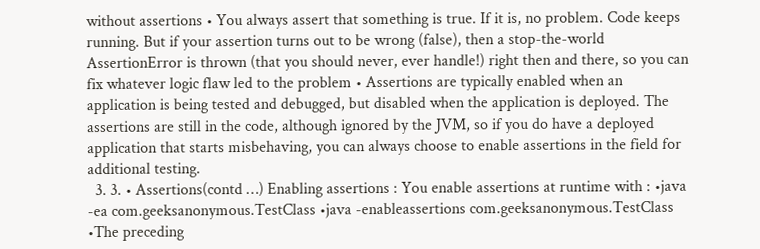without assertions • You always assert that something is true. If it is, no problem. Code keeps running. But if your assertion turns out to be wrong (false), then a stop-the-world AssertionError is thrown (that you should never, ever handle!) right then and there, so you can fix whatever logic flaw led to the problem • Assertions are typically enabled when an application is being tested and debugged, but disabled when the application is deployed. The assertions are still in the code, although ignored by the JVM, so if you do have a deployed application that starts misbehaving, you can always choose to enable assertions in the field for additional testing.
  3. 3. • Assertions(contd …) Enabling assertions : You enable assertions at runtime with : •java -ea com.geeksanonymous.TestClass •java -enableassertions com.geeksanonymous.TestClass •The preceding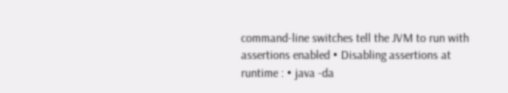command-line switches tell the JVM to run with assertions enabled • Disabling assertions at runtime : • java -da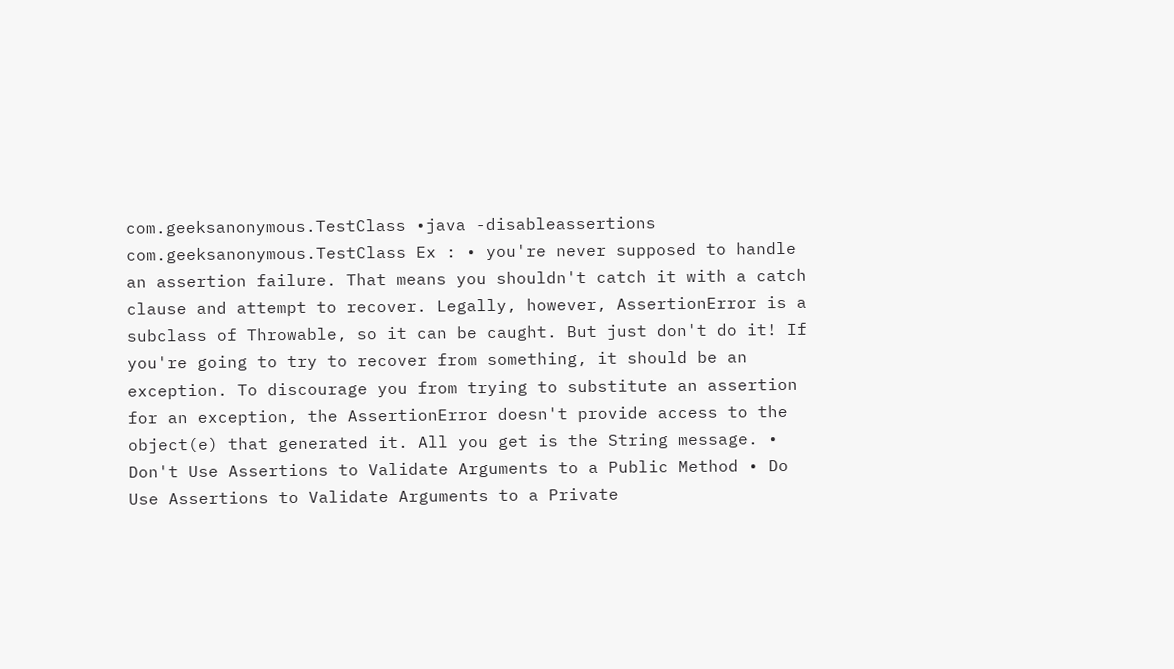com.geeksanonymous.TestClass •java -disableassertions com.geeksanonymous.TestClass Ex : • you're never supposed to handle an assertion failure. That means you shouldn't catch it with a catch clause and attempt to recover. Legally, however, AssertionError is a subclass of Throwable, so it can be caught. But just don't do it! If you're going to try to recover from something, it should be an exception. To discourage you from trying to substitute an assertion for an exception, the AssertionError doesn't provide access to the object(e) that generated it. All you get is the String message. • Don't Use Assertions to Validate Arguments to a Public Method • Do Use Assertions to Validate Arguments to a Private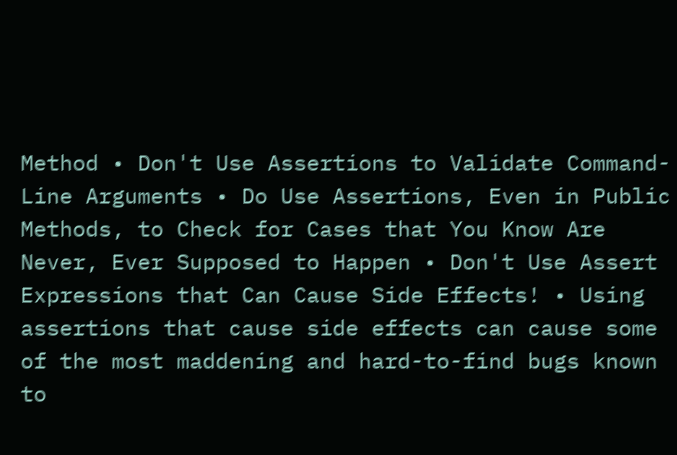Method • Don't Use Assertions to Validate Command-Line Arguments • Do Use Assertions, Even in Public Methods, to Check for Cases that You Know Are Never, Ever Supposed to Happen • Don't Use Assert Expressions that Can Cause Side Effects! • Using assertions that cause side effects can cause some of the most maddening and hard-to-find bugs known to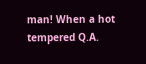man! When a hot tempered Q.A.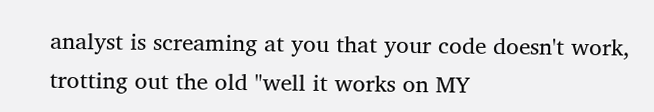analyst is screaming at you that your code doesn't work, trotting out the old "well it works on MY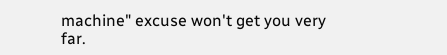machine" excuse won't get you very far.